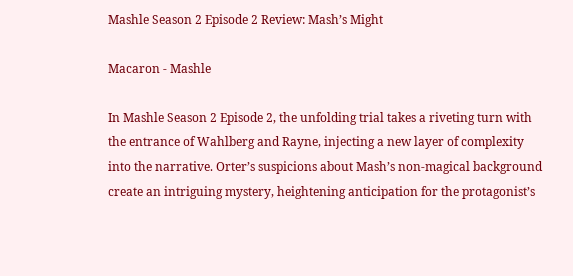Mashle Season 2 Episode 2 Review: Mash’s Might

Macaron - Mashle

In Mashle Season 2 Episode 2, the unfolding trial takes a riveting turn with the entrance of Wahlberg and Rayne, injecting a new layer of complexity into the narrative. Orter’s suspicions about Mash’s non-magical background create an intriguing mystery, heightening anticipation for the protagonist’s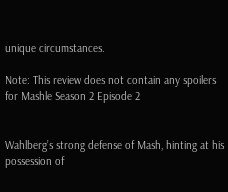unique circumstances.

Note: This review does not contain any spoilers for Mashle Season 2 Episode 2


Wahlberg’s strong defense of Mash, hinting at his possession of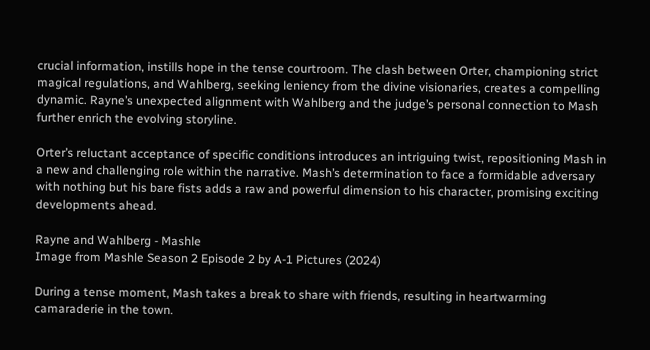crucial information, instills hope in the tense courtroom. The clash between Orter, championing strict magical regulations, and Wahlberg, seeking leniency from the divine visionaries, creates a compelling dynamic. Rayne’s unexpected alignment with Wahlberg and the judge’s personal connection to Mash further enrich the evolving storyline.

Orter’s reluctant acceptance of specific conditions introduces an intriguing twist, repositioning Mash in a new and challenging role within the narrative. Mash’s determination to face a formidable adversary with nothing but his bare fists adds a raw and powerful dimension to his character, promising exciting developments ahead.

Rayne and Wahlberg - Mashle
Image from Mashle Season 2 Episode 2 by A-1 Pictures (2024)

During a tense moment, Mash takes a break to share with friends, resulting in heartwarming camaraderie in the town.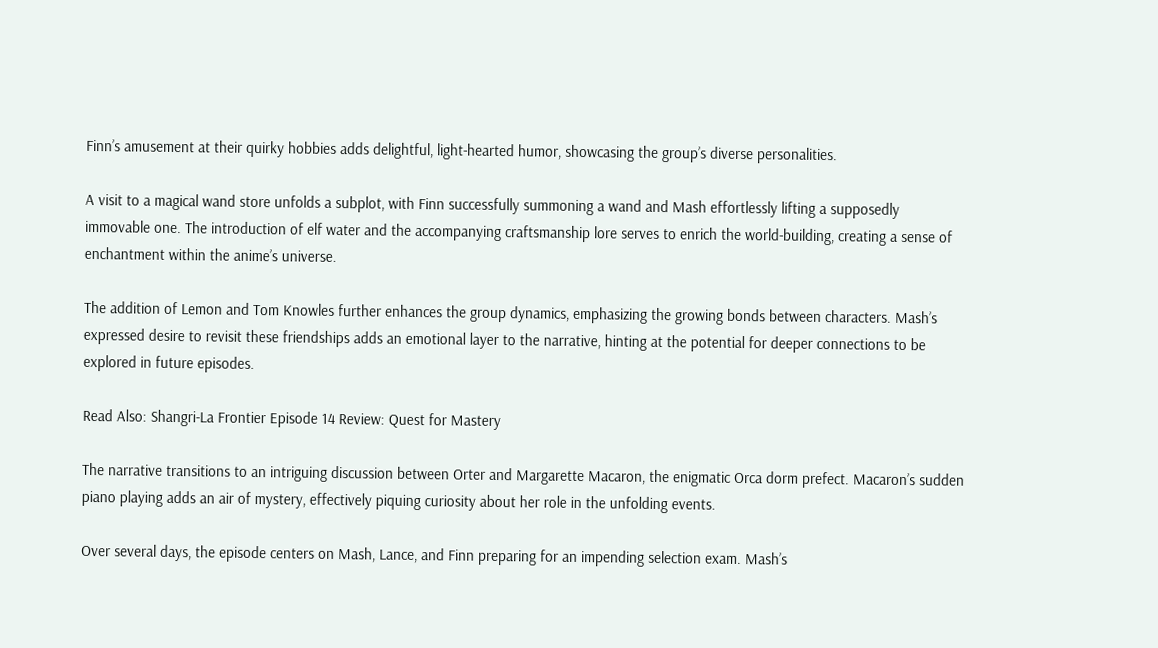Finn’s amusement at their quirky hobbies adds delightful, light-hearted humor, showcasing the group’s diverse personalities.

A visit to a magical wand store unfolds a subplot, with Finn successfully summoning a wand and Mash effortlessly lifting a supposedly immovable one. The introduction of elf water and the accompanying craftsmanship lore serves to enrich the world-building, creating a sense of enchantment within the anime’s universe.

The addition of Lemon and Tom Knowles further enhances the group dynamics, emphasizing the growing bonds between characters. Mash’s expressed desire to revisit these friendships adds an emotional layer to the narrative, hinting at the potential for deeper connections to be explored in future episodes.

Read Also: Shangri-La Frontier Episode 14 Review: Quest for Mastery

The narrative transitions to an intriguing discussion between Orter and Margarette Macaron, the enigmatic Orca dorm prefect. Macaron’s sudden piano playing adds an air of mystery, effectively piquing curiosity about her role in the unfolding events.

Over several days, the episode centers on Mash, Lance, and Finn preparing for an impending selection exam. Mash’s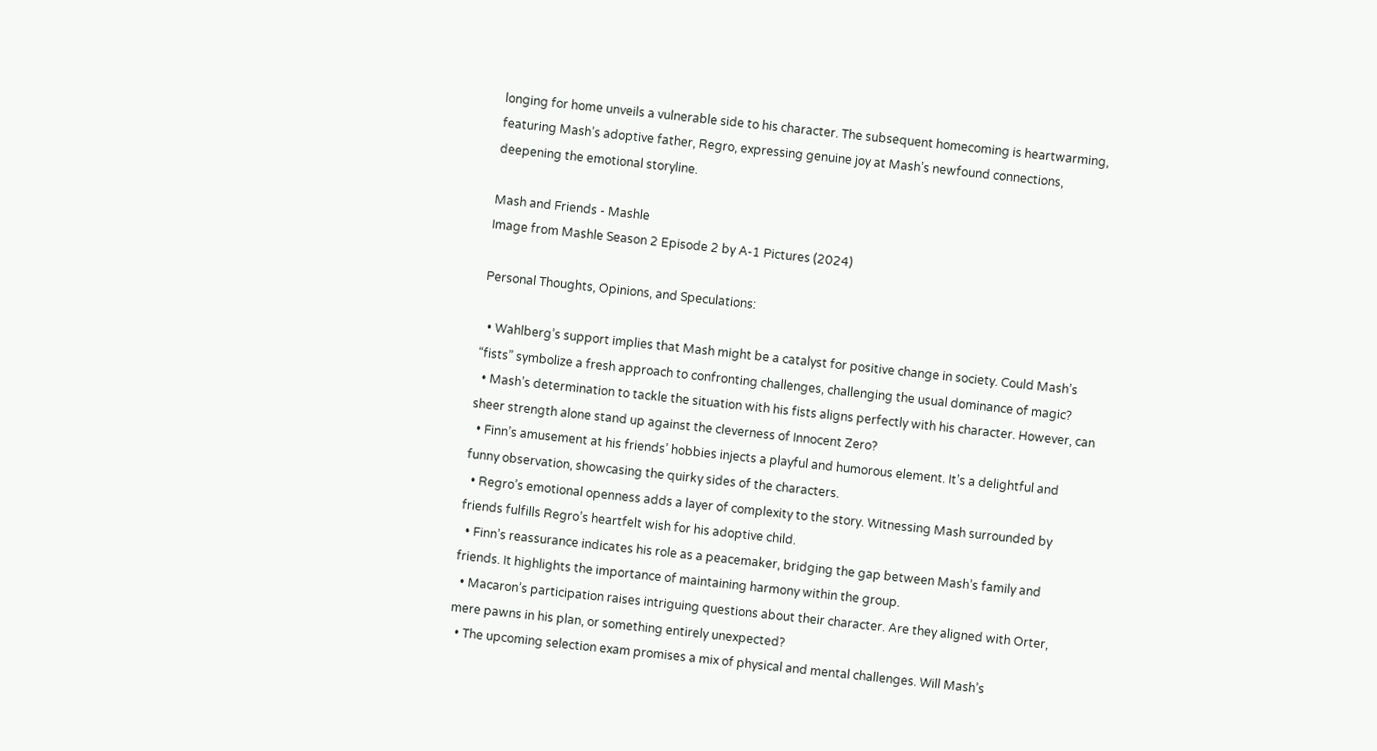longing for home unveils a vulnerable side to his character. The subsequent homecoming is heartwarming, featuring Mash’s adoptive father, Regro, expressing genuine joy at Mash’s newfound connections, deepening the emotional storyline.

Mash and Friends - Mashle
Image from Mashle Season 2 Episode 2 by A-1 Pictures (2024)

Personal Thoughts, Opinions, and Speculations:

  • Wahlberg’s support implies that Mash might be a catalyst for positive change in society. Could Mash’s “fists” symbolize a fresh approach to confronting challenges, challenging the usual dominance of magic?
  • Mash’s determination to tackle the situation with his fists aligns perfectly with his character. However, can sheer strength alone stand up against the cleverness of Innocent Zero?
  • Finn’s amusement at his friends’ hobbies injects a playful and humorous element. It’s a delightful and funny observation, showcasing the quirky sides of the characters.
  • Regro’s emotional openness adds a layer of complexity to the story. Witnessing Mash surrounded by friends fulfills Regro’s heartfelt wish for his adoptive child.
  • Finn’s reassurance indicates his role as a peacemaker, bridging the gap between Mash’s family and friends. It highlights the importance of maintaining harmony within the group.
  • Macaron’s participation raises intriguing questions about their character. Are they aligned with Orter, mere pawns in his plan, or something entirely unexpected?
  • The upcoming selection exam promises a mix of physical and mental challenges. Will Mash’s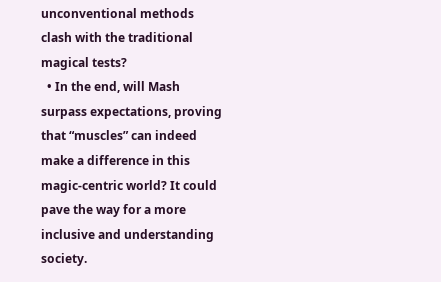unconventional methods clash with the traditional magical tests?
  • In the end, will Mash surpass expectations, proving that “muscles” can indeed make a difference in this magic-centric world? It could pave the way for a more inclusive and understanding society.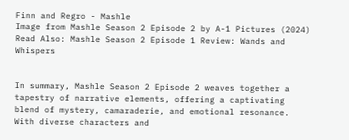Finn and Regro - Mashle
Image from Mashle Season 2 Episode 2 by A-1 Pictures (2024)
Read Also: Mashle Season 2 Episode 1 Review: Wands and Whispers


In summary, Mashle Season 2 Episode 2 weaves together a tapestry of narrative elements, offering a captivating blend of mystery, camaraderie, and emotional resonance. With diverse characters and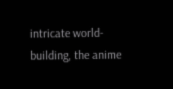intricate world-building, the anime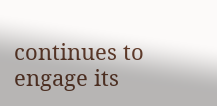continues to engage its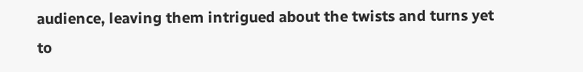audience, leaving them intrigued about the twists and turns yet to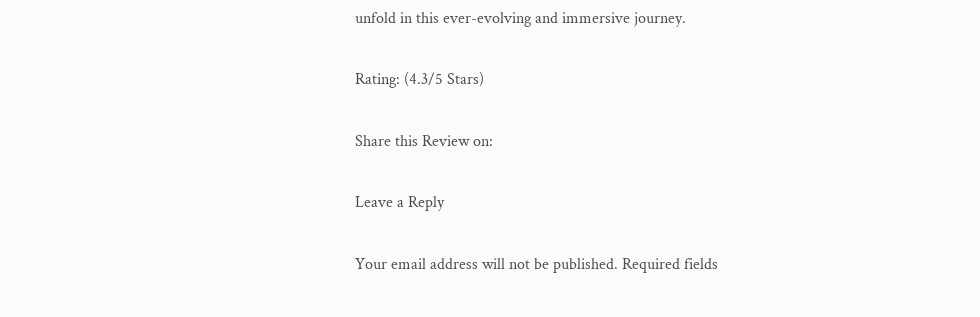unfold in this ever-evolving and immersive journey.

Rating: (4.3/5 Stars)

Share this Review on:

Leave a Reply

Your email address will not be published. Required fields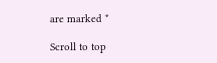are marked *

Scroll to top